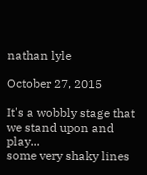nathan lyle

October 27, 2015

It's a wobbly stage that we stand upon and play...
some very shaky lines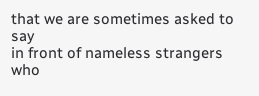that we are sometimes asked to say
in front of nameless strangers who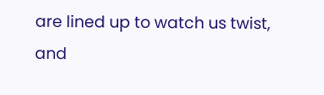are lined up to watch us twist,
and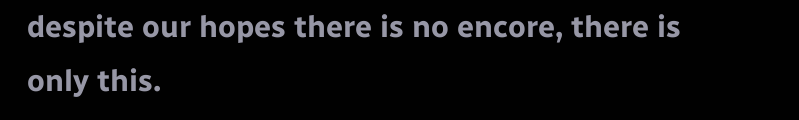despite our hopes there is no encore, there is only this.